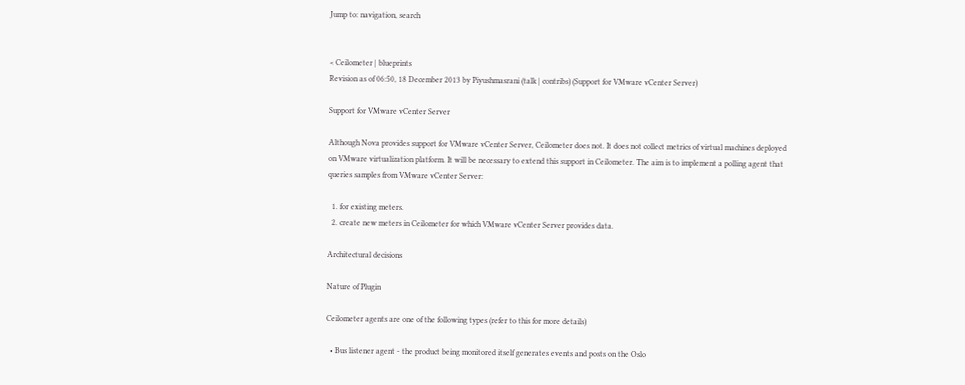Jump to: navigation, search


< Ceilometer | blueprints
Revision as of 06:50, 18 December 2013 by Piyushmasrani (talk | contribs) (Support for VMware vCenter Server)

Support for VMware vCenter Server

Although Nova provides support for VMware vCenter Server, Ceilometer does not. It does not collect metrics of virtual machines deployed on VMware virtualization platform. It will be necessary to extend this support in Ceilometer. The aim is to implement a polling agent that queries samples from VMware vCenter Server:

  1. for existing meters.
  2. create new meters in Ceilometer for which VMware vCenter Server provides data.

Architectural decisions

Nature of Plugin

Ceilometer agents are one of the following types (refer to this for more details)

  • Bus listener agent - the product being monitored itself generates events and posts on the Oslo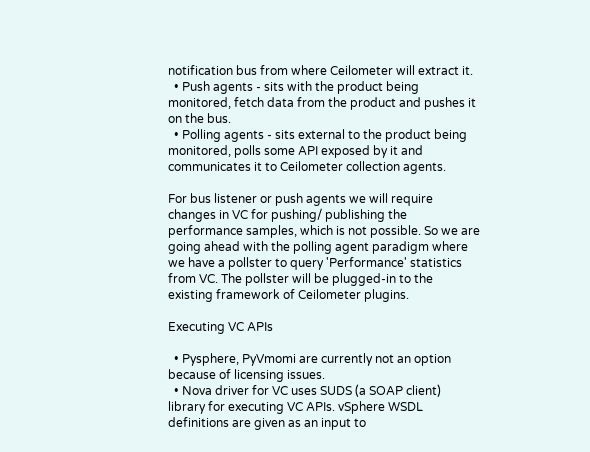notification bus from where Ceilometer will extract it.
  • Push agents - sits with the product being monitored, fetch data from the product and pushes it on the bus.
  • Polling agents - sits external to the product being monitored, polls some API exposed by it and communicates it to Ceilometer collection agents.

For bus listener or push agents we will require changes in VC for pushing/ publishing the performance samples, which is not possible. So we are going ahead with the polling agent paradigm where we have a pollster to query 'Performance' statistics from VC. The pollster will be plugged-in to the existing framework of Ceilometer plugins.

Executing VC APIs

  • Pysphere, PyVmomi are currently not an option because of licensing issues.
  • Nova driver for VC uses SUDS (a SOAP client) library for executing VC APIs. vSphere WSDL definitions are given as an input to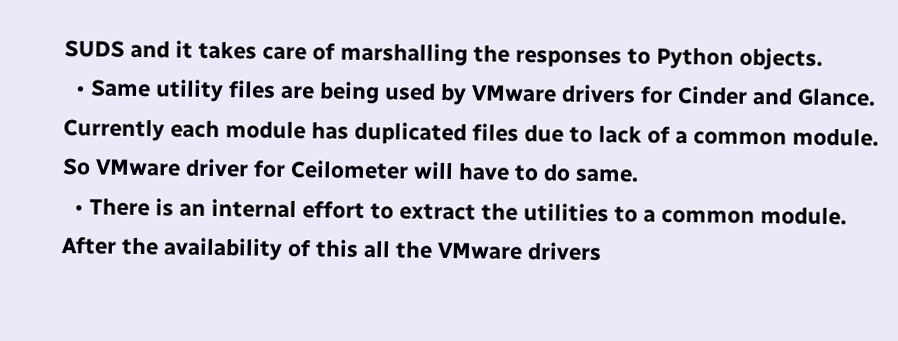SUDS and it takes care of marshalling the responses to Python objects.
  • Same utility files are being used by VMware drivers for Cinder and Glance. Currently each module has duplicated files due to lack of a common module. So VMware driver for Ceilometer will have to do same.
  • There is an internal effort to extract the utilities to a common module. After the availability of this all the VMware drivers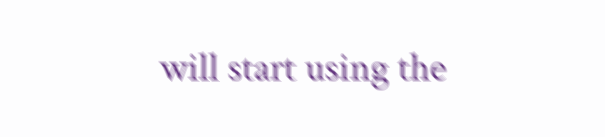will start using the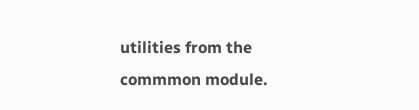utilities from the commmon module.